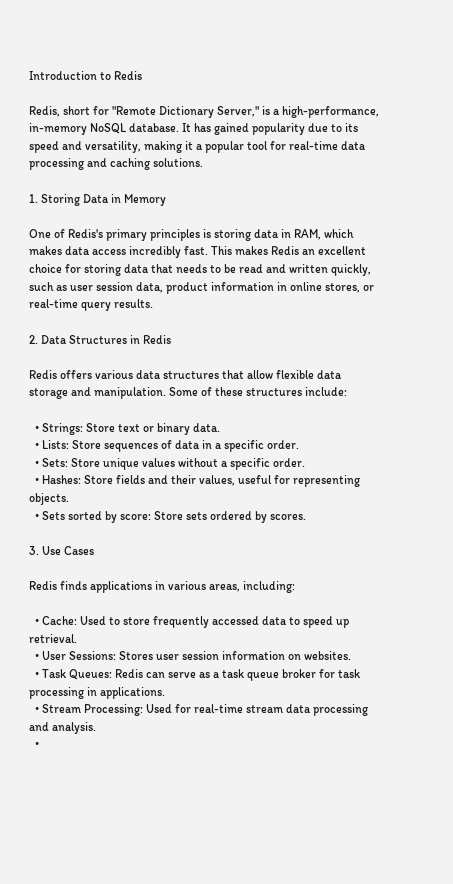Introduction to Redis

Redis, short for "Remote Dictionary Server," is a high-performance, in-memory NoSQL database. It has gained popularity due to its speed and versatility, making it a popular tool for real-time data processing and caching solutions.

1. Storing Data in Memory

One of Redis's primary principles is storing data in RAM, which makes data access incredibly fast. This makes Redis an excellent choice for storing data that needs to be read and written quickly, such as user session data, product information in online stores, or real-time query results.

2. Data Structures in Redis

Redis offers various data structures that allow flexible data storage and manipulation. Some of these structures include:

  • Strings: Store text or binary data.
  • Lists: Store sequences of data in a specific order.
  • Sets: Store unique values without a specific order.
  • Hashes: Store fields and their values, useful for representing objects.
  • Sets sorted by score: Store sets ordered by scores.

3. Use Cases

Redis finds applications in various areas, including:

  • Cache: Used to store frequently accessed data to speed up retrieval.
  • User Sessions: Stores user session information on websites.
  • Task Queues: Redis can serve as a task queue broker for task processing in applications.
  • Stream Processing: Used for real-time stream data processing and analysis.
  •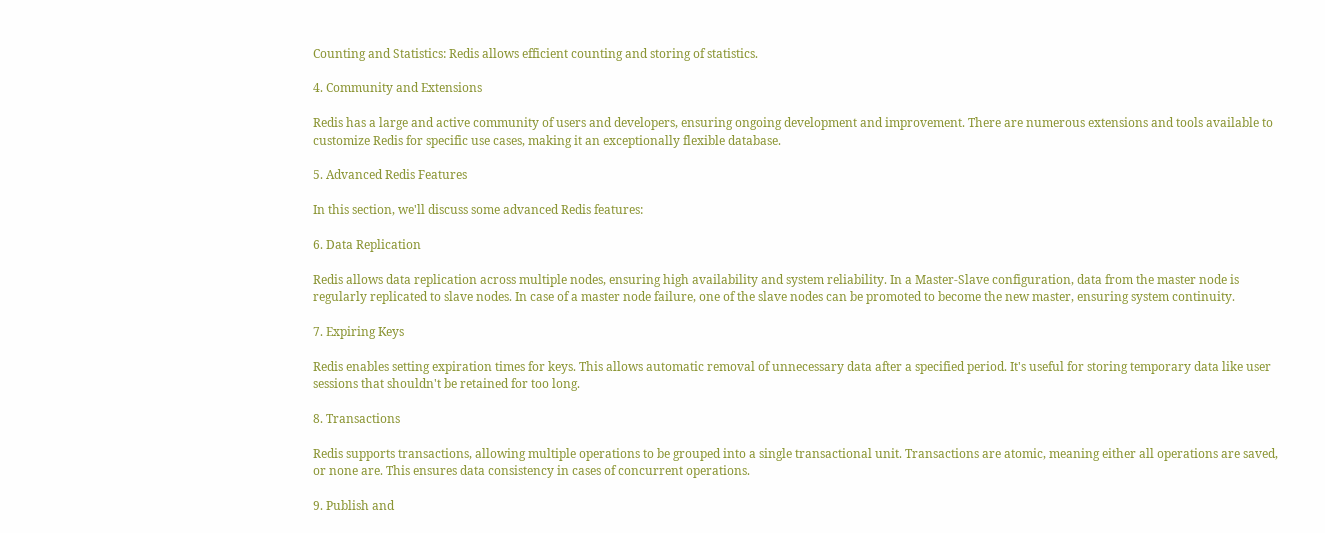Counting and Statistics: Redis allows efficient counting and storing of statistics.

4. Community and Extensions

Redis has a large and active community of users and developers, ensuring ongoing development and improvement. There are numerous extensions and tools available to customize Redis for specific use cases, making it an exceptionally flexible database.

5. Advanced Redis Features

In this section, we'll discuss some advanced Redis features:

6. Data Replication

Redis allows data replication across multiple nodes, ensuring high availability and system reliability. In a Master-Slave configuration, data from the master node is regularly replicated to slave nodes. In case of a master node failure, one of the slave nodes can be promoted to become the new master, ensuring system continuity.

7. Expiring Keys

Redis enables setting expiration times for keys. This allows automatic removal of unnecessary data after a specified period. It's useful for storing temporary data like user sessions that shouldn't be retained for too long.

8. Transactions

Redis supports transactions, allowing multiple operations to be grouped into a single transactional unit. Transactions are atomic, meaning either all operations are saved, or none are. This ensures data consistency in cases of concurrent operations.

9. Publish and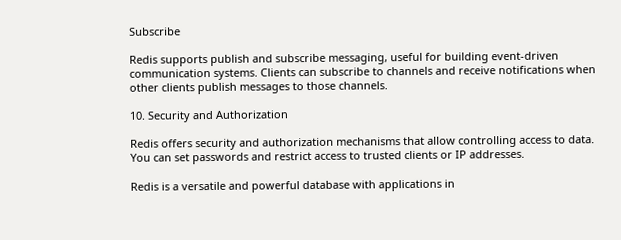Subscribe

Redis supports publish and subscribe messaging, useful for building event-driven communication systems. Clients can subscribe to channels and receive notifications when other clients publish messages to those channels.

10. Security and Authorization

Redis offers security and authorization mechanisms that allow controlling access to data. You can set passwords and restrict access to trusted clients or IP addresses.

Redis is a versatile and powerful database with applications in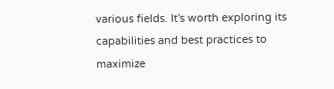various fields. It's worth exploring its capabilities and best practices to maximize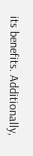its benefits. Additionally,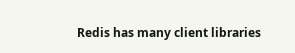Redis has many client libraries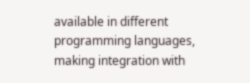available in different programming languages, making integration with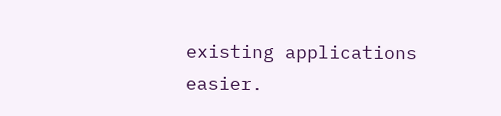existing applications easier.